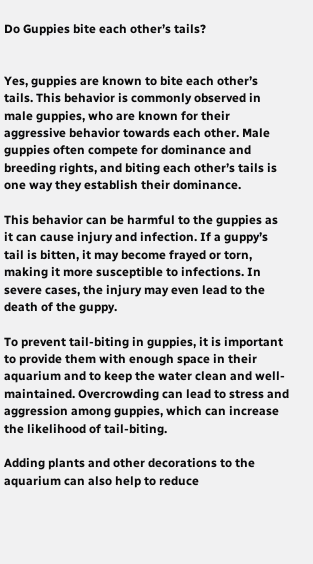Do Guppies bite each other’s tails?


Yes, guppies are known to bite each other’s tails. This behavior is commonly observed in male guppies, who are known for their aggressive behavior towards each other. Male guppies often compete for dominance and breeding rights, and biting each other’s tails is one way they establish their dominance.

This behavior can be harmful to the guppies as it can cause injury and infection. If a guppy’s tail is bitten, it may become frayed or torn, making it more susceptible to infections. In severe cases, the injury may even lead to the death of the guppy.

To prevent tail-biting in guppies, it is important to provide them with enough space in their aquarium and to keep the water clean and well-maintained. Overcrowding can lead to stress and aggression among guppies, which can increase the likelihood of tail-biting.

Adding plants and other decorations to the aquarium can also help to reduce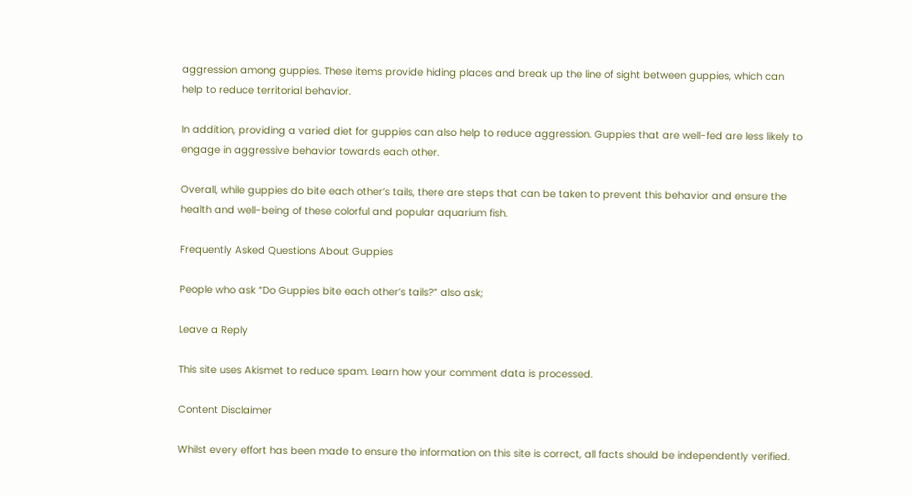aggression among guppies. These items provide hiding places and break up the line of sight between guppies, which can help to reduce territorial behavior.

In addition, providing a varied diet for guppies can also help to reduce aggression. Guppies that are well-fed are less likely to engage in aggressive behavior towards each other.

Overall, while guppies do bite each other’s tails, there are steps that can be taken to prevent this behavior and ensure the health and well-being of these colorful and popular aquarium fish.

Frequently Asked Questions About Guppies

People who ask “Do Guppies bite each other’s tails?” also ask;

Leave a Reply

This site uses Akismet to reduce spam. Learn how your comment data is processed.

Content Disclaimer

Whilst every effort has been made to ensure the information on this site is correct, all facts should be independently verified.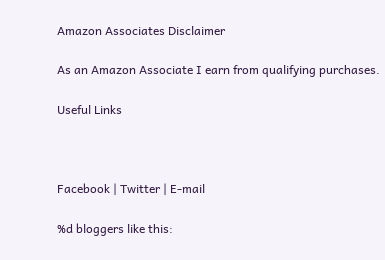Amazon Associates Disclaimer

As an Amazon Associate I earn from qualifying purchases.

Useful Links



Facebook | Twitter | E-mail

%d bloggers like this: